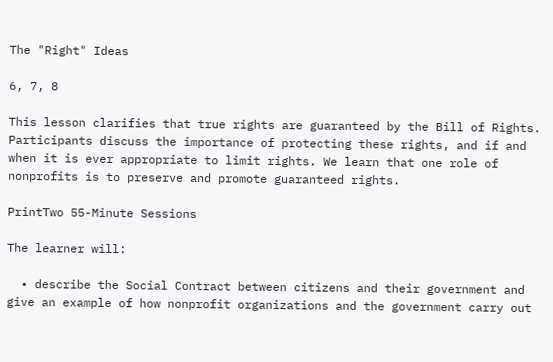The "Right" Ideas

6, 7, 8

This lesson clarifies that true rights are guaranteed by the Bill of Rights. Participants discuss the importance of protecting these rights, and if and when it is ever appropriate to limit rights. We learn that one role of nonprofits is to preserve and promote guaranteed rights.

PrintTwo 55-Minute Sessions

The learner will:

  • describe the Social Contract between citizens and their government and give an example of how nonprofit organizations and the government carry out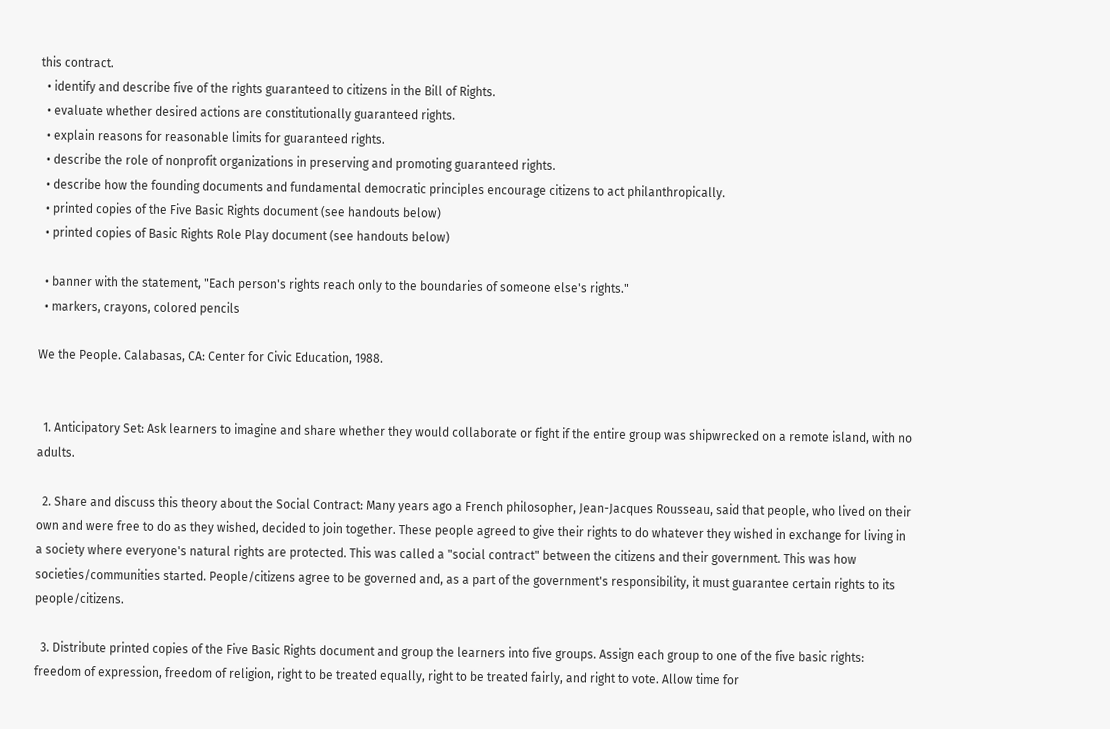this contract.
  • identify and describe five of the rights guaranteed to citizens in the Bill of Rights.
  • evaluate whether desired actions are constitutionally guaranteed rights.
  • explain reasons for reasonable limits for guaranteed rights.
  • describe the role of nonprofit organizations in preserving and promoting guaranteed rights.
  • describe how the founding documents and fundamental democratic principles encourage citizens to act philanthropically.
  • printed copies of the Five Basic Rights document (see handouts below)
  • printed copies of Basic Rights Role Play document (see handouts below)

  • banner with the statement, "Each person's rights reach only to the boundaries of someone else's rights."
  • markers, crayons, colored pencils

We the People. Calabasas, CA: Center for Civic Education, 1988.


  1. Anticipatory Set: Ask learners to imagine and share whether they would collaborate or fight if the entire group was shipwrecked on a remote island, with no adults.

  2. Share and discuss this theory about the Social Contract: Many years ago a French philosopher, Jean-Jacques Rousseau, said that people, who lived on their own and were free to do as they wished, decided to join together. These people agreed to give their rights to do whatever they wished in exchange for living in a society where everyone's natural rights are protected. This was called a "social contract" between the citizens and their government. This was how societies/communities started. People/citizens agree to be governed and, as a part of the government's responsibility, it must guarantee certain rights to its people/citizens.

  3. Distribute printed copies of the Five Basic Rights document and group the learners into five groups. Assign each group to one of the five basic rights: freedom of expression, freedom of religion, right to be treated equally, right to be treated fairly, and right to vote. Allow time for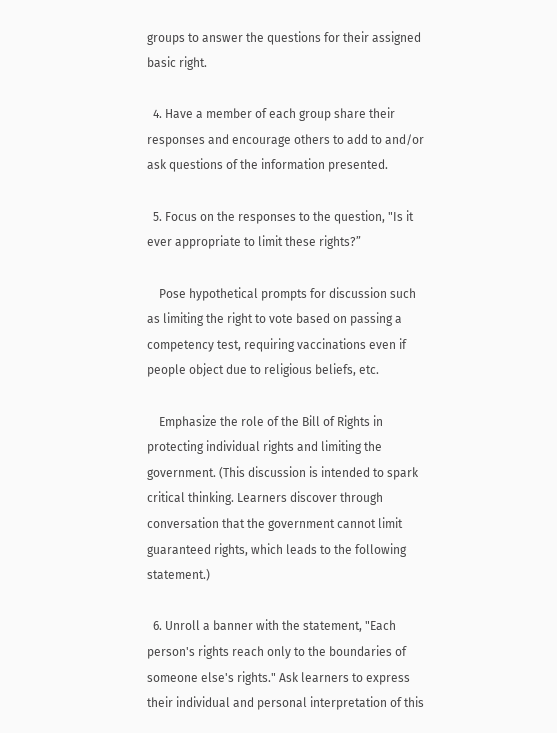groups to answer the questions for their assigned basic right.

  4. Have a member of each group share their responses and encourage others to add to and/or ask questions of the information presented.

  5. Focus on the responses to the question, "Is it ever appropriate to limit these rights?”

    Pose hypothetical prompts for discussion such as limiting the right to vote based on passing a competency test, requiring vaccinations even if people object due to religious beliefs, etc.

    Emphasize the role of the Bill of Rights in protecting individual rights and limiting the government. (This discussion is intended to spark critical thinking. Learners discover through conversation that the government cannot limit guaranteed rights, which leads to the following statement.)

  6. Unroll a banner with the statement, "Each person's rights reach only to the boundaries of someone else's rights." Ask learners to express their individual and personal interpretation of this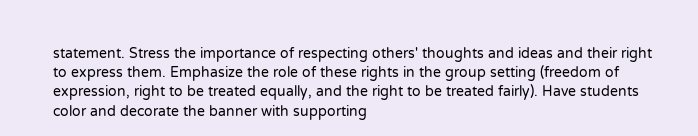statement. Stress the importance of respecting others' thoughts and ideas and their right to express them. Emphasize the role of these rights in the group setting (freedom of expression, right to be treated equally, and the right to be treated fairly). Have students color and decorate the banner with supporting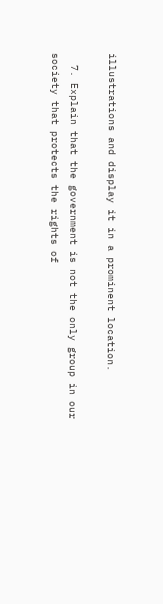illustrations and display it in a prominent location.

  7. Explain that the government is not the only group in our society that protects the rights of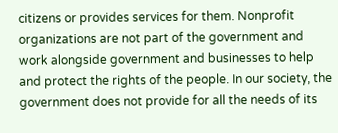citizens or provides services for them. Nonprofit organizations are not part of the government and work alongside government and businesses to help and protect the rights of the people. In our society, the government does not provide for all the needs of its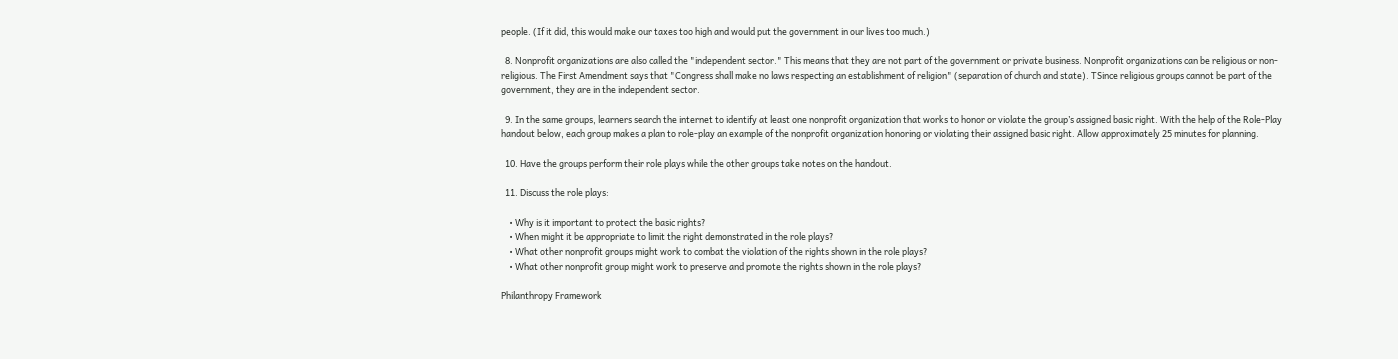people. (If it did, this would make our taxes too high and would put the government in our lives too much.)

  8. Nonprofit organizations are also called the "independent sector." This means that they are not part of the government or private business. Nonprofit organizations can be religious or non-religious. The First Amendment says that "Congress shall make no laws respecting an establishment of religion" (separation of church and state). TSince religious groups cannot be part of the government, they are in the independent sector.

  9. In the same groups, learners search the internet to identify at least one nonprofit organization that works to honor or violate the group’s assigned basic right. With the help of the Role-Play handout below, each group makes a plan to role-play an example of the nonprofit organization honoring or violating their assigned basic right. Allow approximately 25 minutes for planning.

  10. Have the groups perform their role plays while the other groups take notes on the handout.

  11. Discuss the role plays:

    • Why is it important to protect the basic rights?
    • When might it be appropriate to limit the right demonstrated in the role plays?
    • What other nonprofit groups might work to combat the violation of the rights shown in the role plays?
    • What other nonprofit group might work to preserve and promote the rights shown in the role plays?

Philanthropy Framework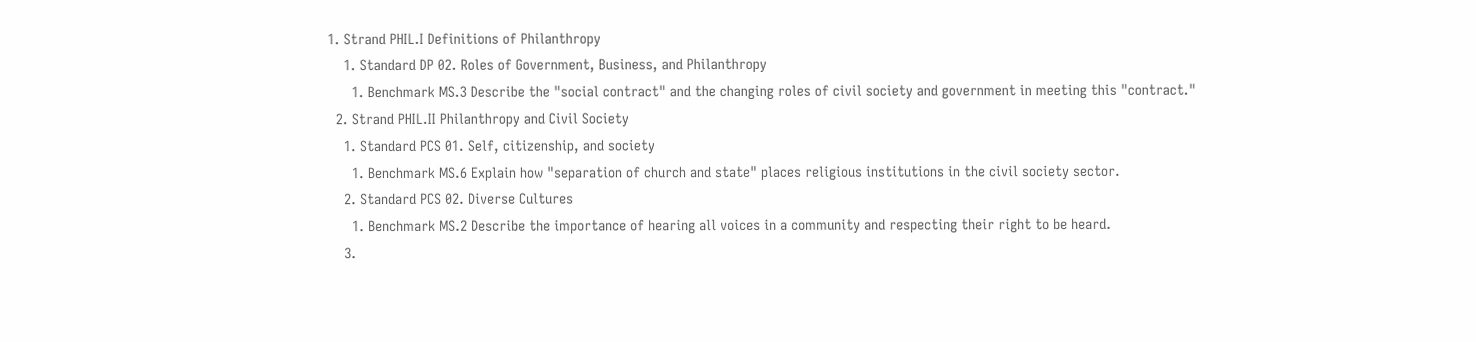1. Strand PHIL.I Definitions of Philanthropy
    1. Standard DP 02. Roles of Government, Business, and Philanthropy
      1. Benchmark MS.3 Describe the "social contract" and the changing roles of civil society and government in meeting this "contract."
  2. Strand PHIL.II Philanthropy and Civil Society
    1. Standard PCS 01. Self, citizenship, and society
      1. Benchmark MS.6 Explain how "separation of church and state" places religious institutions in the civil society sector.
    2. Standard PCS 02. Diverse Cultures
      1. Benchmark MS.2 Describe the importance of hearing all voices in a community and respecting their right to be heard.
    3.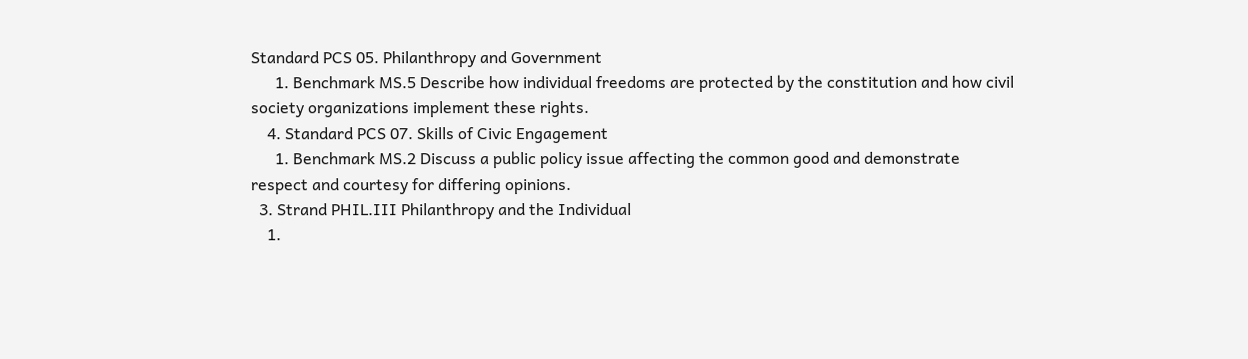Standard PCS 05. Philanthropy and Government
      1. Benchmark MS.5 Describe how individual freedoms are protected by the constitution and how civil society organizations implement these rights.
    4. Standard PCS 07. Skills of Civic Engagement
      1. Benchmark MS.2 Discuss a public policy issue affecting the common good and demonstrate respect and courtesy for differing opinions.
  3. Strand PHIL.III Philanthropy and the Individual
    1.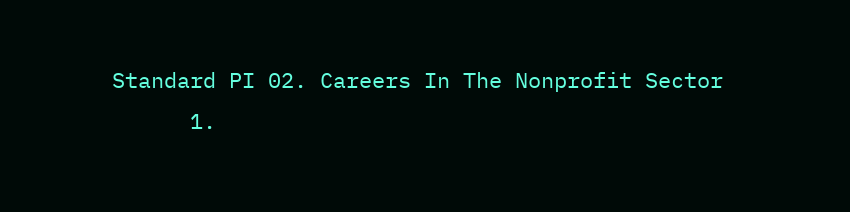Standard PI 02. Careers In The Nonprofit Sector
      1.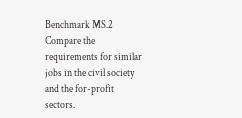Benchmark MS.2 Compare the requirements for similar jobs in the civil society and the for-profit sectors.